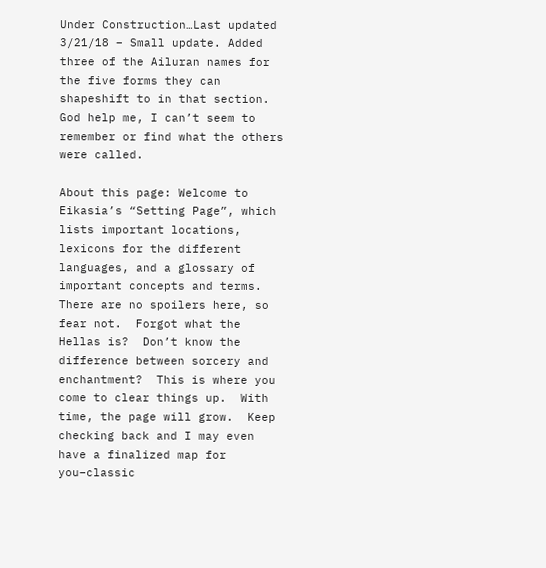Under Construction…Last updated 3/21/18 – Small update. Added three of the Ailuran names for the five forms they can shapeshift to in that section. God help me, I can’t seem to remember or find what the others were called.

About this page: Welcome to Eikasia’s “Setting Page”, which lists important locations, lexicons for the different languages, and a glossary of important concepts and terms.  There are no spoilers here, so fear not.  Forgot what the Hellas is?  Don’t know the difference between sorcery and enchantment?  This is where you come to clear things up.  With time, the page will grow.  Keep checking back and I may even have a finalized map for you–classic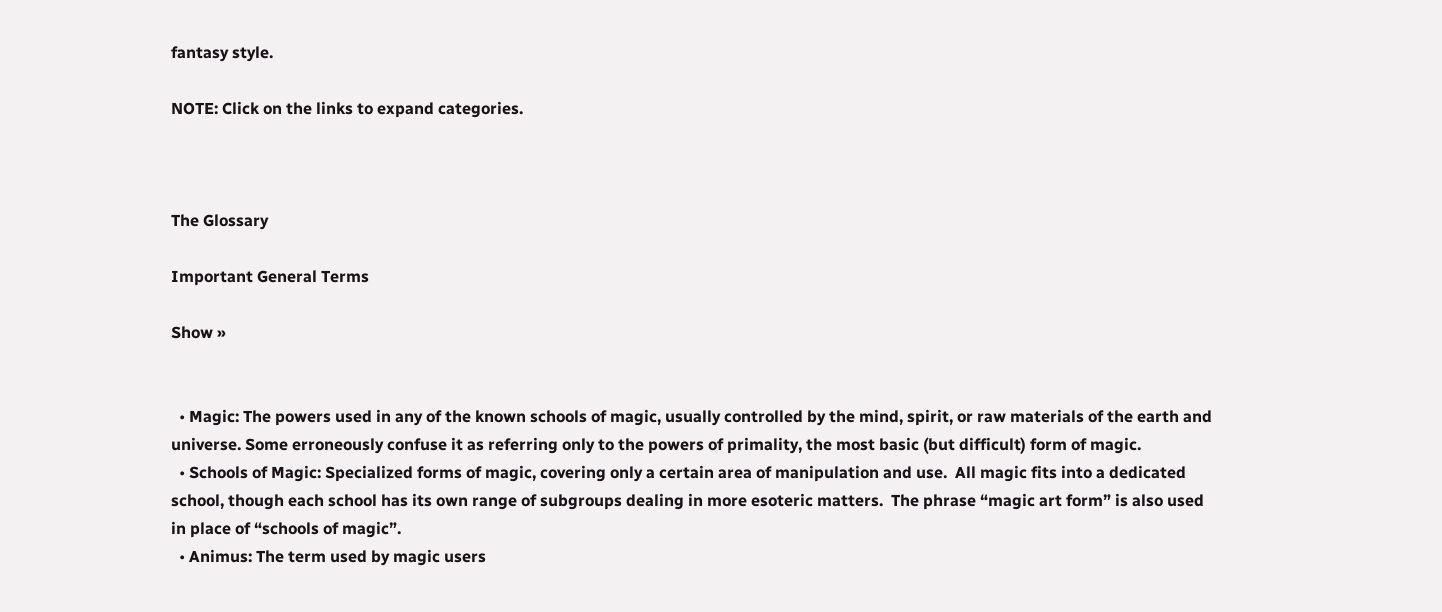fantasy style.

NOTE: Click on the links to expand categories.



The Glossary

Important General Terms

Show »


  • Magic: The powers used in any of the known schools of magic, usually controlled by the mind, spirit, or raw materials of the earth and universe. Some erroneously confuse it as referring only to the powers of primality, the most basic (but difficult) form of magic.
  • Schools of Magic: Specialized forms of magic, covering only a certain area of manipulation and use.  All magic fits into a dedicated school, though each school has its own range of subgroups dealing in more esoteric matters.  The phrase “magic art form” is also used in place of “schools of magic”.
  • Animus: The term used by magic users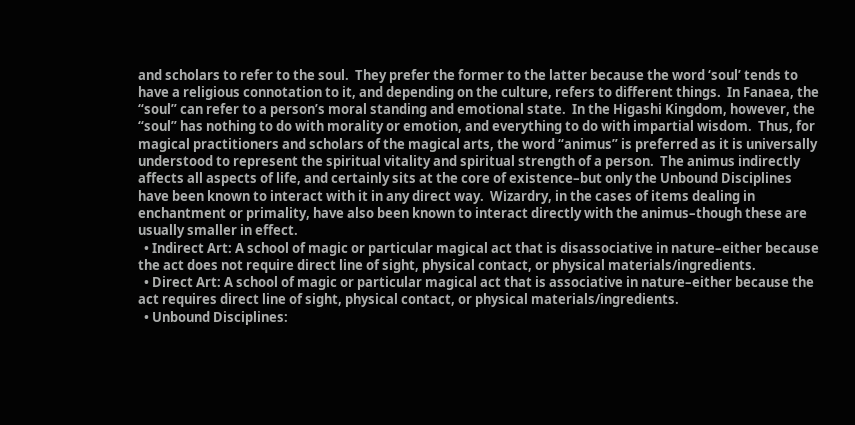and scholars to refer to the soul.  They prefer the former to the latter because the word ‘soul’ tends to have a religious connotation to it, and depending on the culture, refers to different things.  In Fanaea, the “soul” can refer to a person’s moral standing and emotional state.  In the Higashi Kingdom, however, the “soul” has nothing to do with morality or emotion, and everything to do with impartial wisdom.  Thus, for magical practitioners and scholars of the magical arts, the word “animus” is preferred as it is universally understood to represent the spiritual vitality and spiritual strength of a person.  The animus indirectly affects all aspects of life, and certainly sits at the core of existence–but only the Unbound Disciplines have been known to interact with it in any direct way.  Wizardry, in the cases of items dealing in enchantment or primality, have also been known to interact directly with the animus–though these are usually smaller in effect.
  • Indirect Art: A school of magic or particular magical act that is disassociative in nature–either because the act does not require direct line of sight, physical contact, or physical materials/ingredients.
  • Direct Art: A school of magic or particular magical act that is associative in nature–either because the act requires direct line of sight, physical contact, or physical materials/ingredients.
  • Unbound Disciplines: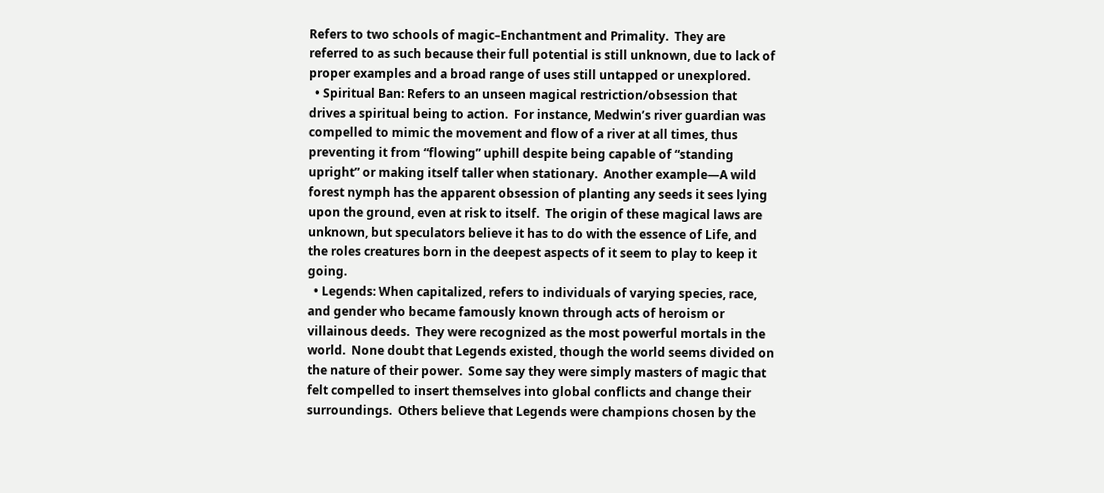Refers to two schools of magic–Enchantment and Primality.  They are referred to as such because their full potential is still unknown, due to lack of proper examples and a broad range of uses still untapped or unexplored.
  • Spiritual Ban: Refers to an unseen magical restriction/obsession that drives a spiritual being to action.  For instance, Medwin’s river guardian was compelled to mimic the movement and flow of a river at all times, thus preventing it from “flowing” uphill despite being capable of “standing upright” or making itself taller when stationary.  Another example—A wild forest nymph has the apparent obsession of planting any seeds it sees lying upon the ground, even at risk to itself.  The origin of these magical laws are unknown, but speculators believe it has to do with the essence of Life, and the roles creatures born in the deepest aspects of it seem to play to keep it going.
  • Legends: When capitalized, refers to individuals of varying species, race, and gender who became famously known through acts of heroism or villainous deeds.  They were recognized as the most powerful mortals in the world.  None doubt that Legends existed, though the world seems divided on the nature of their power.  Some say they were simply masters of magic that felt compelled to insert themselves into global conflicts and change their surroundings.  Others believe that Legends were champions chosen by the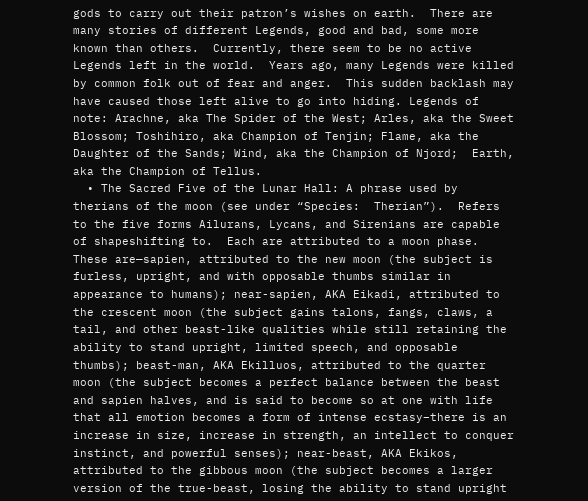gods to carry out their patron’s wishes on earth.  There are many stories of different Legends, good and bad, some more known than others.  Currently, there seem to be no active Legends left in the world.  Years ago, many Legends were killed by common folk out of fear and anger.  This sudden backlash may have caused those left alive to go into hiding. Legends of note: Arachne, aka The Spider of the West; Arles, aka the Sweet Blossom; Toshihiro, aka Champion of Tenjin; Flame, aka the Daughter of the Sands; Wind, aka the Champion of Njord;  Earth, aka the Champion of Tellus.
  • The Sacred Five of the Lunar Hall: A phrase used by therians of the moon (see under “Species:  Therian”).  Refers to the five forms Ailurans, Lycans, and Sirenians are capable of shapeshifting to.  Each are attributed to a moon phase.  These are—sapien, attributed to the new moon (the subject is furless, upright, and with opposable thumbs similar in appearance to humans); near-sapien, AKA Eikadi, attributed to the crescent moon (the subject gains talons, fangs, claws, a tail, and other beast-like qualities while still retaining the ability to stand upright, limited speech, and opposable thumbs); beast-man, AKA Ekilluos, attributed to the quarter moon (the subject becomes a perfect balance between the beast and sapien halves, and is said to become so at one with life that all emotion becomes a form of intense ecstasy–there is an increase in size, increase in strength, an intellect to conquer instinct, and powerful senses); near-beast, AKA Ekikos, attributed to the gibbous moon (the subject becomes a larger version of the true-beast, losing the ability to stand upright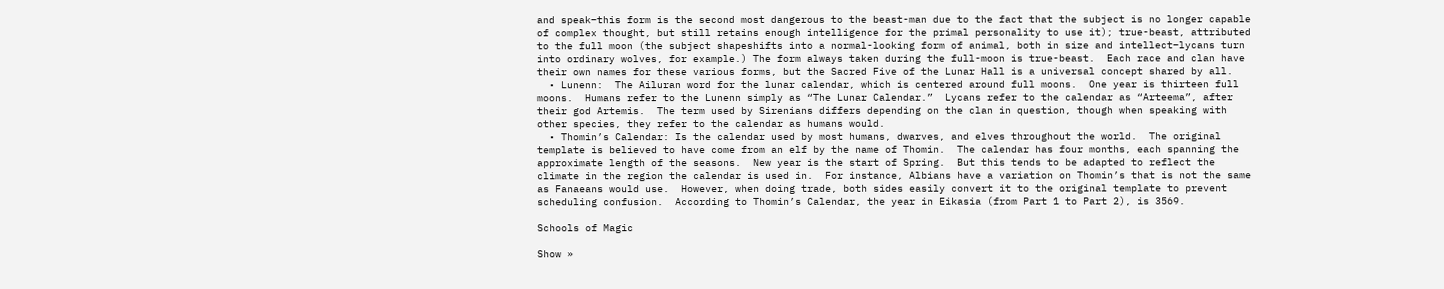and speak–this form is the second most dangerous to the beast-man due to the fact that the subject is no longer capable of complex thought, but still retains enough intelligence for the primal personality to use it); true-beast, attributed to the full moon (the subject shapeshifts into a normal-looking form of animal, both in size and intellect–lycans turn into ordinary wolves, for example.) The form always taken during the full-moon is true-beast.  Each race and clan have their own names for these various forms, but the Sacred Five of the Lunar Hall is a universal concept shared by all.
  • Lunenn:  The Ailuran word for the lunar calendar, which is centered around full moons.  One year is thirteen full moons.  Humans refer to the Lunenn simply as “The Lunar Calendar.”  Lycans refer to the calendar as “Arteema”, after their god Artemis.  The term used by Sirenians differs depending on the clan in question, though when speaking with other species, they refer to the calendar as humans would.
  • Thomin’s Calendar: Is the calendar used by most humans, dwarves, and elves throughout the world.  The original template is believed to have come from an elf by the name of Thomin.  The calendar has four months, each spanning the approximate length of the seasons.  New year is the start of Spring.  But this tends to be adapted to reflect the climate in the region the calendar is used in.  For instance, Albians have a variation on Thomin’s that is not the same as Fanaeans would use.  However, when doing trade, both sides easily convert it to the original template to prevent scheduling confusion.  According to Thomin’s Calendar, the year in Eikasia (from Part 1 to Part 2), is 3569.

Schools of Magic

Show »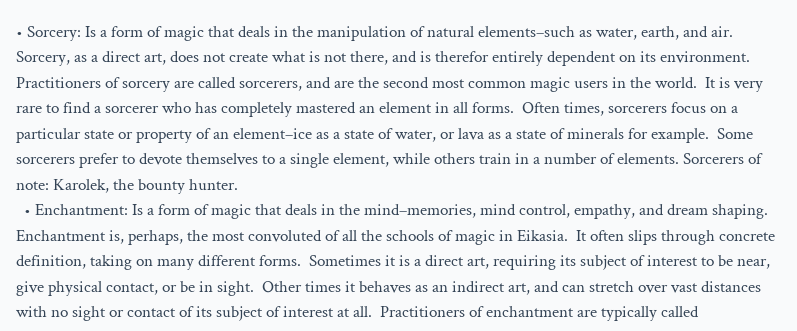• Sorcery: Is a form of magic that deals in the manipulation of natural elements–such as water, earth, and air.  Sorcery, as a direct art, does not create what is not there, and is therefor entirely dependent on its environment.  Practitioners of sorcery are called sorcerers, and are the second most common magic users in the world.  It is very rare to find a sorcerer who has completely mastered an element in all forms.  Often times, sorcerers focus on a particular state or property of an element–ice as a state of water, or lava as a state of minerals for example.  Some sorcerers prefer to devote themselves to a single element, while others train in a number of elements. Sorcerers of note: Karolek, the bounty hunter.
  • Enchantment: Is a form of magic that deals in the mind–memories, mind control, empathy, and dream shaping.  Enchantment is, perhaps, the most convoluted of all the schools of magic in Eikasia.  It often slips through concrete definition, taking on many different forms.  Sometimes it is a direct art, requiring its subject of interest to be near, give physical contact, or be in sight.  Other times it behaves as an indirect art, and can stretch over vast distances with no sight or contact of its subject of interest at all.  Practitioners of enchantment are typically called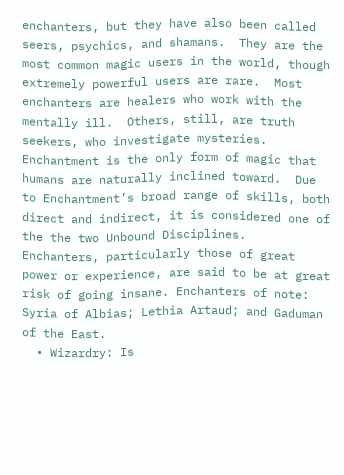enchanters, but they have also been called seers, psychics, and shamans.  They are the most common magic users in the world, though extremely powerful users are rare.  Most enchanters are healers who work with the mentally ill.  Others, still, are truth seekers, who investigate mysteries.  Enchantment is the only form of magic that humans are naturally inclined toward.  Due to Enchantment’s broad range of skills, both direct and indirect, it is considered one of the the two Unbound Disciplines.  Enchanters, particularly those of great power or experience, are said to be at great risk of going insane. Enchanters of note: Syria of Albias; Lethia Artaud; and Gaduman of the East.
  • Wizardry: Is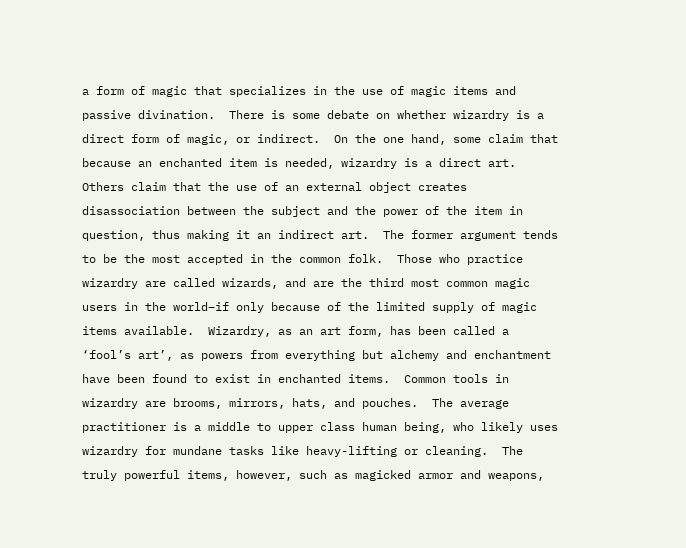a form of magic that specializes in the use of magic items and passive divination.  There is some debate on whether wizardry is a direct form of magic, or indirect.  On the one hand, some claim that because an enchanted item is needed, wizardry is a direct art.  Others claim that the use of an external object creates disassociation between the subject and the power of the item in question, thus making it an indirect art.  The former argument tends to be the most accepted in the common folk.  Those who practice wizardry are called wizards, and are the third most common magic users in the world–if only because of the limited supply of magic items available.  Wizardry, as an art form, has been called a ‘fool’s art’, as powers from everything but alchemy and enchantment have been found to exist in enchanted items.  Common tools in wizardry are brooms, mirrors, hats, and pouches.  The average practitioner is a middle to upper class human being, who likely uses wizardry for mundane tasks like heavy-lifting or cleaning.  The truly powerful items, however, such as magicked armor and weapons,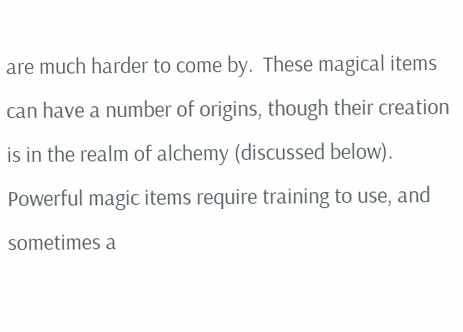are much harder to come by.  These magical items can have a number of origins, though their creation is in the realm of alchemy (discussed below).  Powerful magic items require training to use, and sometimes a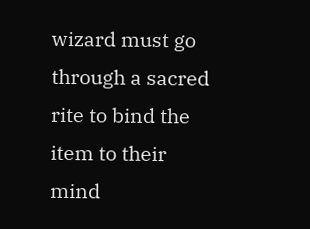wizard must go through a sacred rite to bind the item to their mind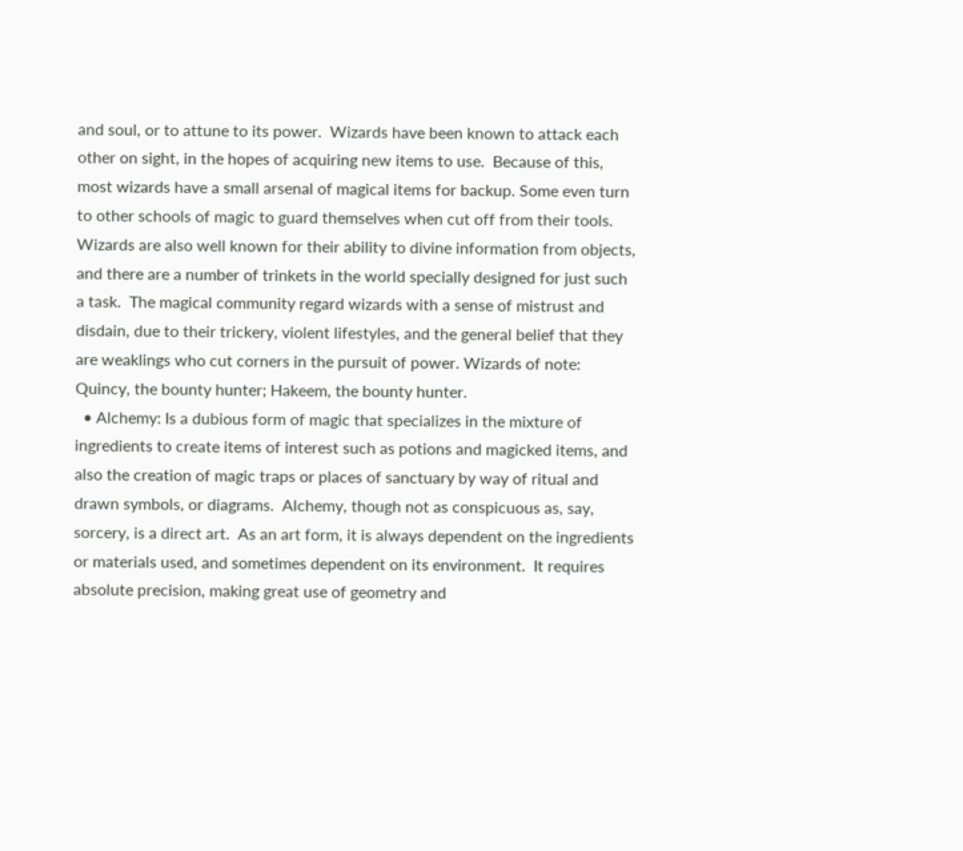and soul, or to attune to its power.  Wizards have been known to attack each other on sight, in the hopes of acquiring new items to use.  Because of this, most wizards have a small arsenal of magical items for backup. Some even turn to other schools of magic to guard themselves when cut off from their tools.  Wizards are also well known for their ability to divine information from objects, and there are a number of trinkets in the world specially designed for just such a task.  The magical community regard wizards with a sense of mistrust and disdain, due to their trickery, violent lifestyles, and the general belief that they are weaklings who cut corners in the pursuit of power. Wizards of note: Quincy, the bounty hunter; Hakeem, the bounty hunter.
  • Alchemy: Is a dubious form of magic that specializes in the mixture of ingredients to create items of interest such as potions and magicked items, and also the creation of magic traps or places of sanctuary by way of ritual and drawn symbols, or diagrams.  Alchemy, though not as conspicuous as, say, sorcery, is a direct art.  As an art form, it is always dependent on the ingredients or materials used, and sometimes dependent on its environment.  It requires absolute precision, making great use of geometry and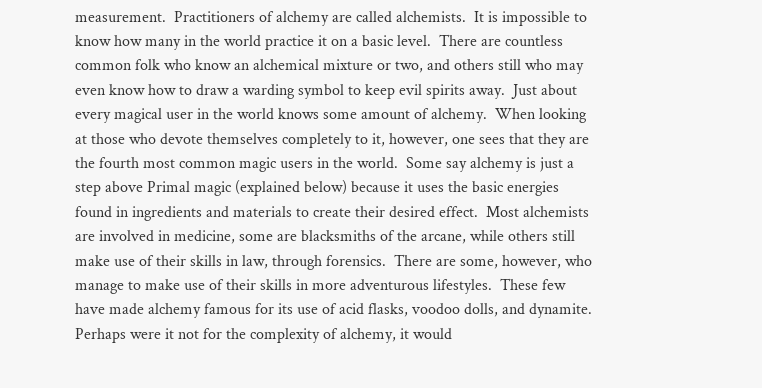measurement.  Practitioners of alchemy are called alchemists.  It is impossible to know how many in the world practice it on a basic level.  There are countless common folk who know an alchemical mixture or two, and others still who may even know how to draw a warding symbol to keep evil spirits away.  Just about every magical user in the world knows some amount of alchemy.  When looking at those who devote themselves completely to it, however, one sees that they are the fourth most common magic users in the world.  Some say alchemy is just a step above Primal magic (explained below) because it uses the basic energies found in ingredients and materials to create their desired effect.  Most alchemists are involved in medicine, some are blacksmiths of the arcane, while others still make use of their skills in law, through forensics.  There are some, however, who manage to make use of their skills in more adventurous lifestyles.  These few have made alchemy famous for its use of acid flasks, voodoo dolls, and dynamite.  Perhaps were it not for the complexity of alchemy, it would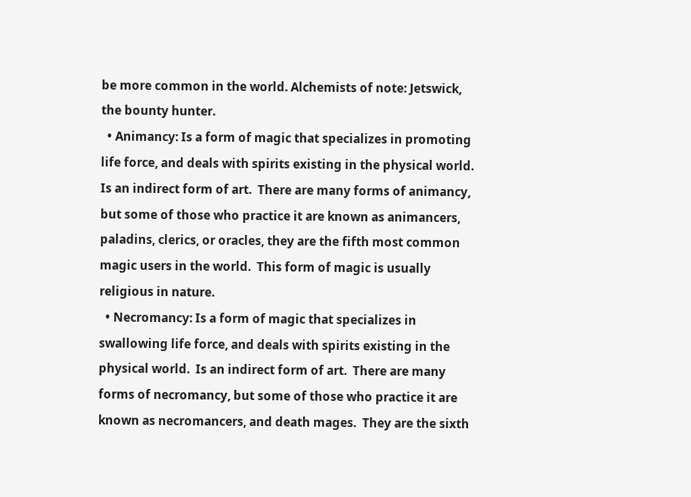be more common in the world. Alchemists of note: Jetswick, the bounty hunter.
  • Animancy: Is a form of magic that specializes in promoting life force, and deals with spirits existing in the physical world.  Is an indirect form of art.  There are many forms of animancy, but some of those who practice it are known as animancers, paladins, clerics, or oracles, they are the fifth most common magic users in the world.  This form of magic is usually religious in nature.
  • Necromancy: Is a form of magic that specializes in swallowing life force, and deals with spirits existing in the physical world.  Is an indirect form of art.  There are many forms of necromancy, but some of those who practice it are known as necromancers, and death mages.  They are the sixth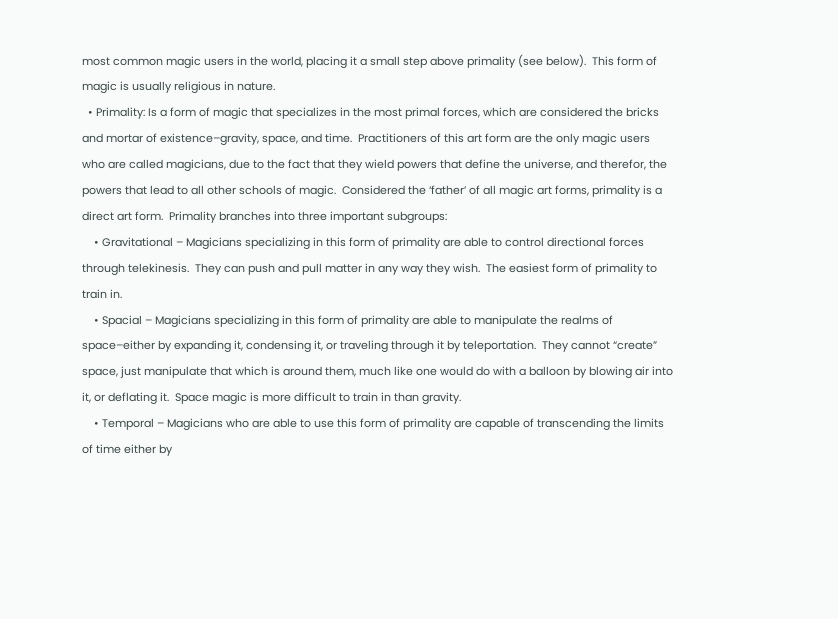most common magic users in the world, placing it a small step above primality (see below).  This form of magic is usually religious in nature.
  • Primality: Is a form of magic that specializes in the most primal forces, which are considered the bricks and mortar of existence–gravity, space, and time.  Practitioners of this art form are the only magic users who are called magicians, due to the fact that they wield powers that define the universe, and therefor, the powers that lead to all other schools of magic.  Considered the ‘father’ of all magic art forms, primality is a direct art form.  Primality branches into three important subgroups:
    • Gravitational – Magicians specializing in this form of primality are able to control directional forces through telekinesis.  They can push and pull matter in any way they wish.  The easiest form of primality to train in.
    • Spacial – Magicians specializing in this form of primality are able to manipulate the realms of space–either by expanding it, condensing it, or traveling through it by teleportation.  They cannot “create” space, just manipulate that which is around them, much like one would do with a balloon by blowing air into it, or deflating it.  Space magic is more difficult to train in than gravity.
    • Temporal – Magicians who are able to use this form of primality are capable of transcending the limits of time either by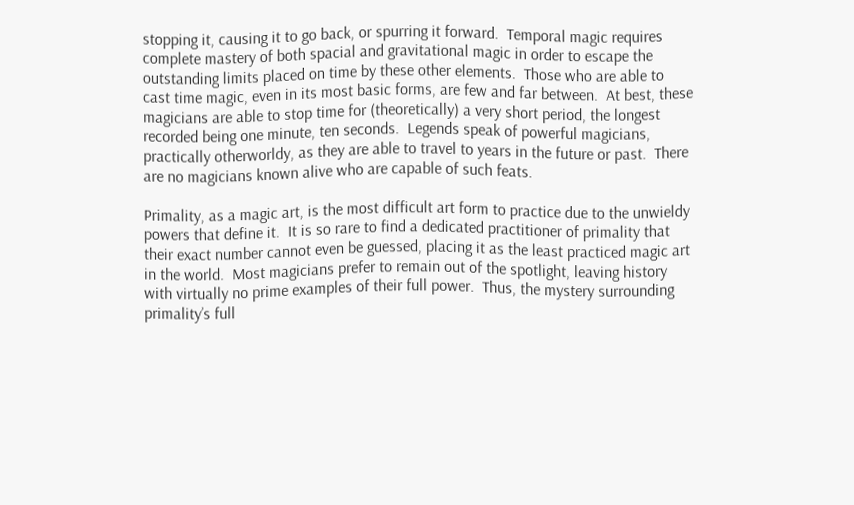stopping it, causing it to go back, or spurring it forward.  Temporal magic requires complete mastery of both spacial and gravitational magic in order to escape the outstanding limits placed on time by these other elements.  Those who are able to cast time magic, even in its most basic forms, are few and far between.  At best, these magicians are able to stop time for (theoretically) a very short period, the longest recorded being one minute, ten seconds.  Legends speak of powerful magicians, practically otherworldy, as they are able to travel to years in the future or past.  There are no magicians known alive who are capable of such feats.

Primality, as a magic art, is the most difficult art form to practice due to the unwieldy powers that define it.  It is so rare to find a dedicated practitioner of primality that their exact number cannot even be guessed, placing it as the least practiced magic art in the world.  Most magicians prefer to remain out of the spotlight, leaving history with virtually no prime examples of their full power.  Thus, the mystery surrounding primality’s full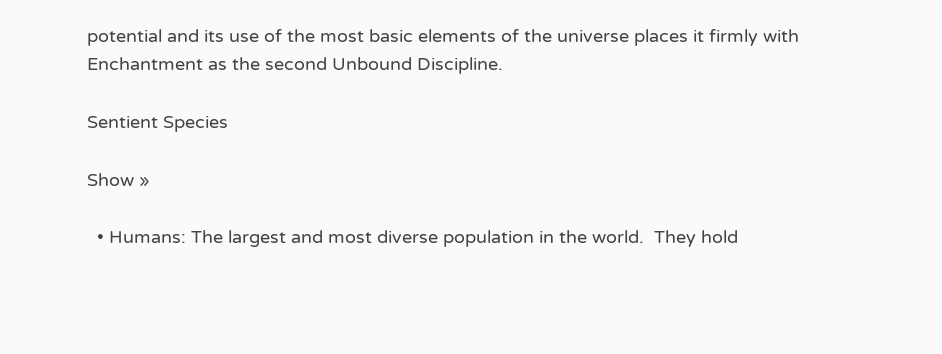potential and its use of the most basic elements of the universe places it firmly with Enchantment as the second Unbound Discipline.

Sentient Species

Show »

  • Humans: The largest and most diverse population in the world.  They hold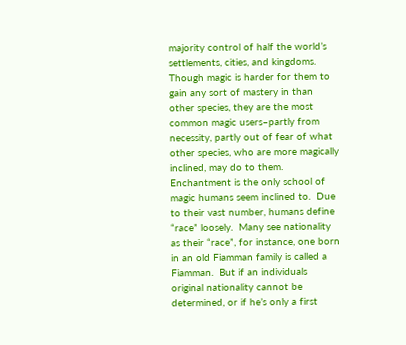majority control of half the world’s settlements, cities, and kingdoms.  Though magic is harder for them to gain any sort of mastery in than other species, they are the most common magic users–partly from necessity, partly out of fear of what other species, who are more magically inclined, may do to them.  Enchantment is the only school of magic humans seem inclined to.  Due to their vast number, humans define “race” loosely.  Many see nationality as their “race”, for instance, one born in an old Fiamman family is called a Fiamman.  But if an individuals original nationality cannot be determined, or if he’s only a first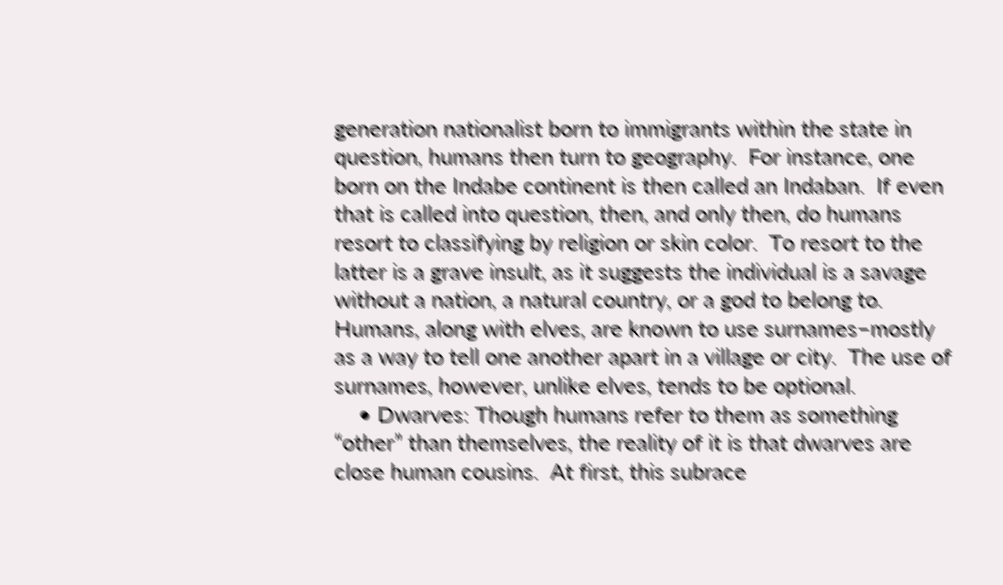generation nationalist born to immigrants within the state in question, humans then turn to geography.  For instance, one born on the Indabe continent is then called an Indaban.  If even that is called into question, then, and only then, do humans resort to classifying by religion or skin color.  To resort to the latter is a grave insult, as it suggests the individual is a savage without a nation, a natural country, or a god to belong to.  Humans, along with elves, are known to use surnames–mostly as a way to tell one another apart in a village or city.  The use of surnames, however, unlike elves, tends to be optional.
    • Dwarves: Though humans refer to them as something “other” than themselves, the reality of it is that dwarves are close human cousins.  At first, this subrace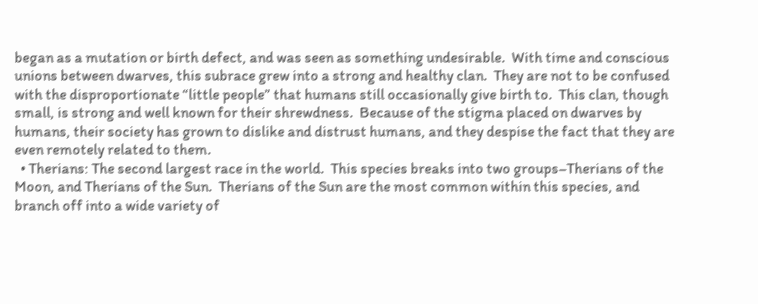began as a mutation or birth defect, and was seen as something undesirable.  With time and conscious unions between dwarves, this subrace grew into a strong and healthy clan.  They are not to be confused with the disproportionate “little people” that humans still occasionally give birth to.  This clan, though small, is strong and well known for their shrewdness.  Because of the stigma placed on dwarves by humans, their society has grown to dislike and distrust humans, and they despise the fact that they are even remotely related to them.
  • Therians: The second largest race in the world.  This species breaks into two groups–Therians of the Moon, and Therians of the Sun.  Therians of the Sun are the most common within this species, and branch off into a wide variety of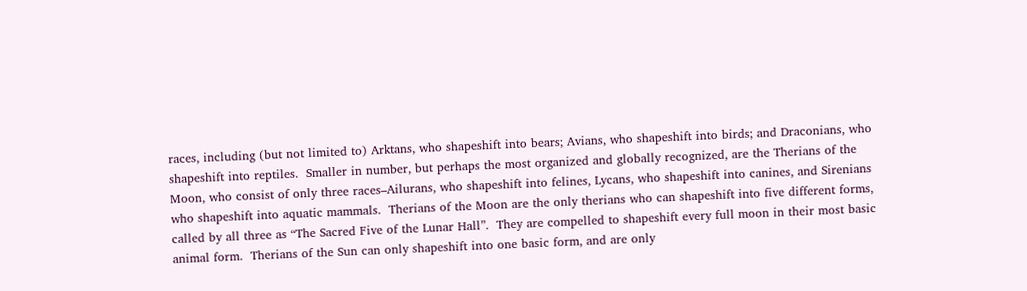races, including (but not limited to) Arktans, who shapeshift into bears; Avians, who shapeshift into birds; and Draconians, who shapeshift into reptiles.  Smaller in number, but perhaps the most organized and globally recognized, are the Therians of the Moon, who consist of only three races–Ailurans, who shapeshift into felines, Lycans, who shapeshift into canines, and Sirenians who shapeshift into aquatic mammals.  Therians of the Moon are the only therians who can shapeshift into five different forms, called by all three as “The Sacred Five of the Lunar Hall”.  They are compelled to shapeshift every full moon in their most basic animal form.  Therians of the Sun can only shapeshift into one basic form, and are only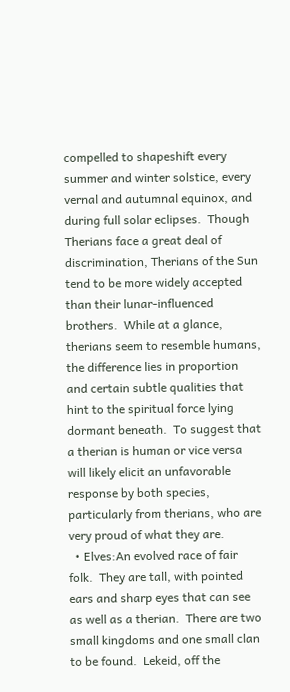compelled to shapeshift every summer and winter solstice, every vernal and autumnal equinox, and during full solar eclipses.  Though Therians face a great deal of discrimination, Therians of the Sun tend to be more widely accepted than their lunar-influenced brothers.  While at a glance, therians seem to resemble humans, the difference lies in proportion and certain subtle qualities that hint to the spiritual force lying dormant beneath.  To suggest that a therian is human or vice versa will likely elicit an unfavorable response by both species, particularly from therians, who are very proud of what they are.
  • Elves:An evolved race of fair folk.  They are tall, with pointed ears and sharp eyes that can see as well as a therian.  There are two small kingdoms and one small clan to be found.  Lekeid, off the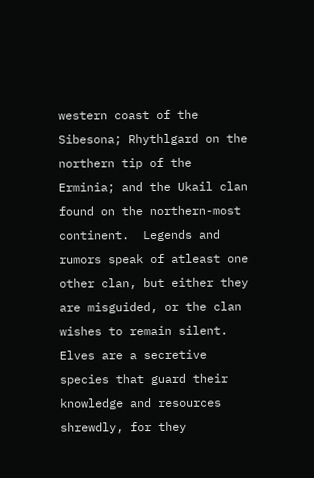western coast of the Sibesona; Rhythlgard on the northern tip of the Erminia; and the Ukail clan found on the northern-most continent.  Legends and rumors speak of atleast one other clan, but either they are misguided, or the clan wishes to remain silent.  Elves are a secretive species that guard their knowledge and resources shrewdly, for they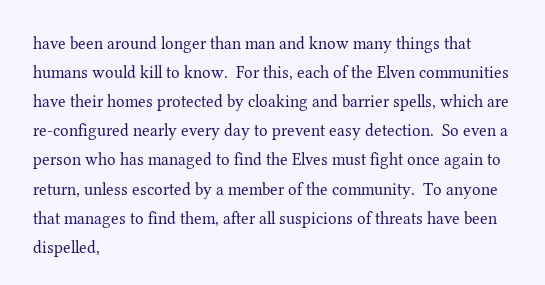have been around longer than man and know many things that humans would kill to know.  For this, each of the Elven communities have their homes protected by cloaking and barrier spells, which are re-configured nearly every day to prevent easy detection.  So even a person who has managed to find the Elves must fight once again to return, unless escorted by a member of the community.  To anyone that manages to find them, after all suspicions of threats have been dispelled,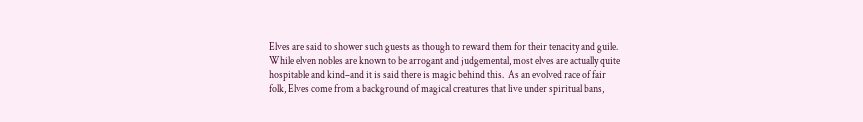Elves are said to shower such guests as though to reward them for their tenacity and guile.  While elven nobles are known to be arrogant and judgemental, most elves are actually quite hospitable and kind–and it is said there is magic behind this.  As an evolved race of fair folk, Elves come from a background of magical creatures that live under spiritual bans,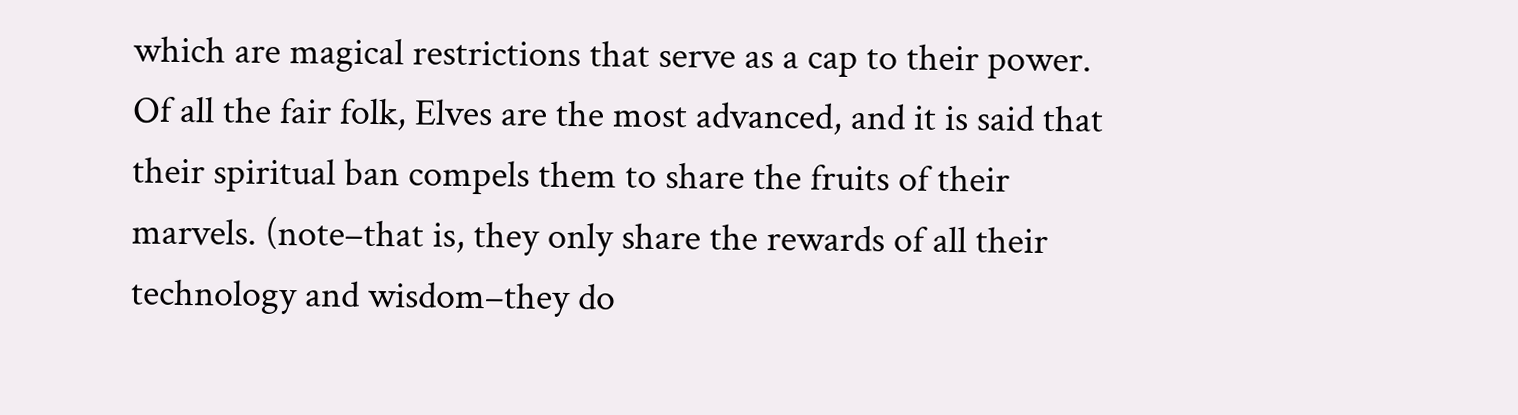which are magical restrictions that serve as a cap to their power.  Of all the fair folk, Elves are the most advanced, and it is said that their spiritual ban compels them to share the fruits of their marvels. (note–that is, they only share the rewards of all their technology and wisdom–they do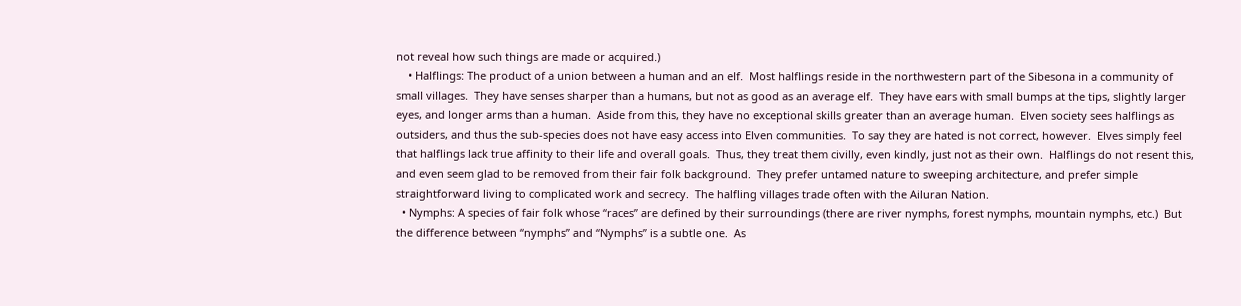not reveal how such things are made or acquired.)
    • Halflings: The product of a union between a human and an elf.  Most halflings reside in the northwestern part of the Sibesona in a community of small villages.  They have senses sharper than a humans, but not as good as an average elf.  They have ears with small bumps at the tips, slightly larger eyes, and longer arms than a human.  Aside from this, they have no exceptional skills greater than an average human.  Elven society sees halflings as outsiders, and thus the sub-species does not have easy access into Elven communities.  To say they are hated is not correct, however.  Elves simply feel that halflings lack true affinity to their life and overall goals.  Thus, they treat them civilly, even kindly, just not as their own.  Halflings do not resent this, and even seem glad to be removed from their fair folk background.  They prefer untamed nature to sweeping architecture, and prefer simple straightforward living to complicated work and secrecy.  The halfling villages trade often with the Ailuran Nation.
  • Nymphs: A species of fair folk whose “races” are defined by their surroundings (there are river nymphs, forest nymphs, mountain nymphs, etc.)  But the difference between “nymphs” and “Nymphs” is a subtle one.  As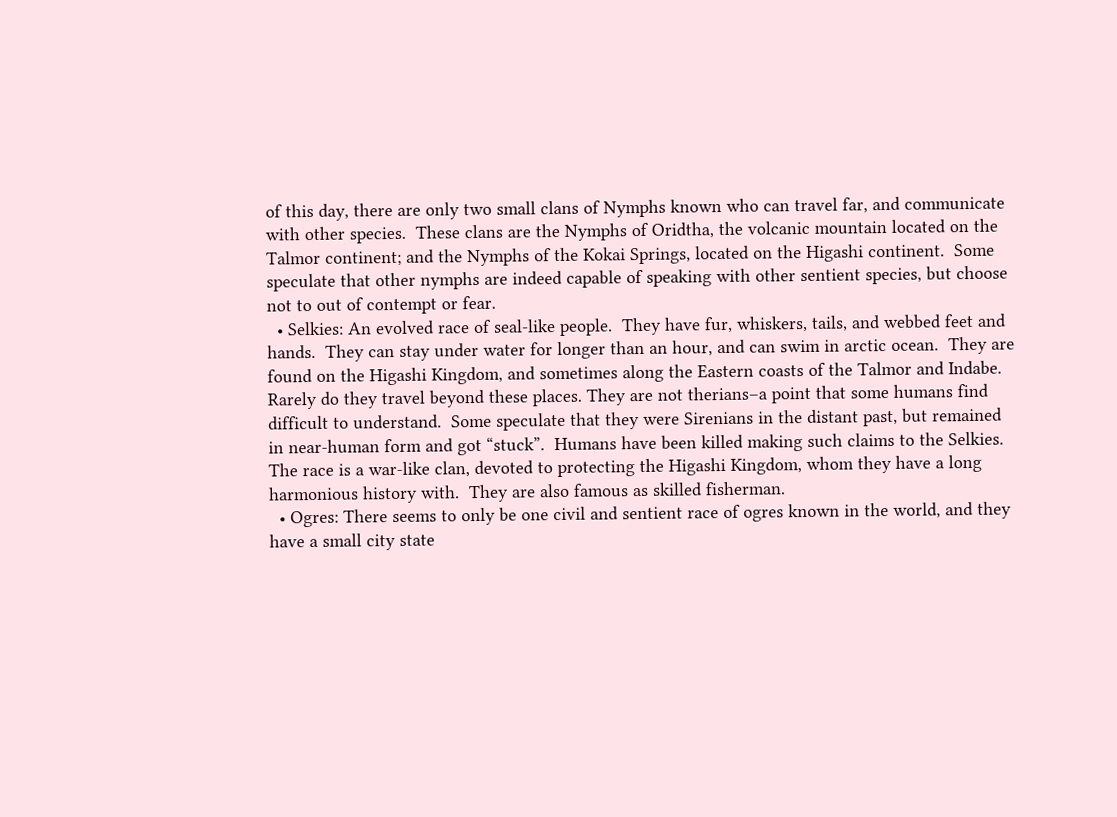of this day, there are only two small clans of Nymphs known who can travel far, and communicate with other species.  These clans are the Nymphs of Oridtha, the volcanic mountain located on the Talmor continent; and the Nymphs of the Kokai Springs, located on the Higashi continent.  Some speculate that other nymphs are indeed capable of speaking with other sentient species, but choose not to out of contempt or fear.
  • Selkies: An evolved race of seal-like people.  They have fur, whiskers, tails, and webbed feet and hands.  They can stay under water for longer than an hour, and can swim in arctic ocean.  They are found on the Higashi Kingdom, and sometimes along the Eastern coasts of the Talmor and Indabe.  Rarely do they travel beyond these places. They are not therians–a point that some humans find difficult to understand.  Some speculate that they were Sirenians in the distant past, but remained in near-human form and got “stuck”.  Humans have been killed making such claims to the Selkies.  The race is a war-like clan, devoted to protecting the Higashi Kingdom, whom they have a long harmonious history with.  They are also famous as skilled fisherman.
  • Ogres: There seems to only be one civil and sentient race of ogres known in the world, and they have a small city state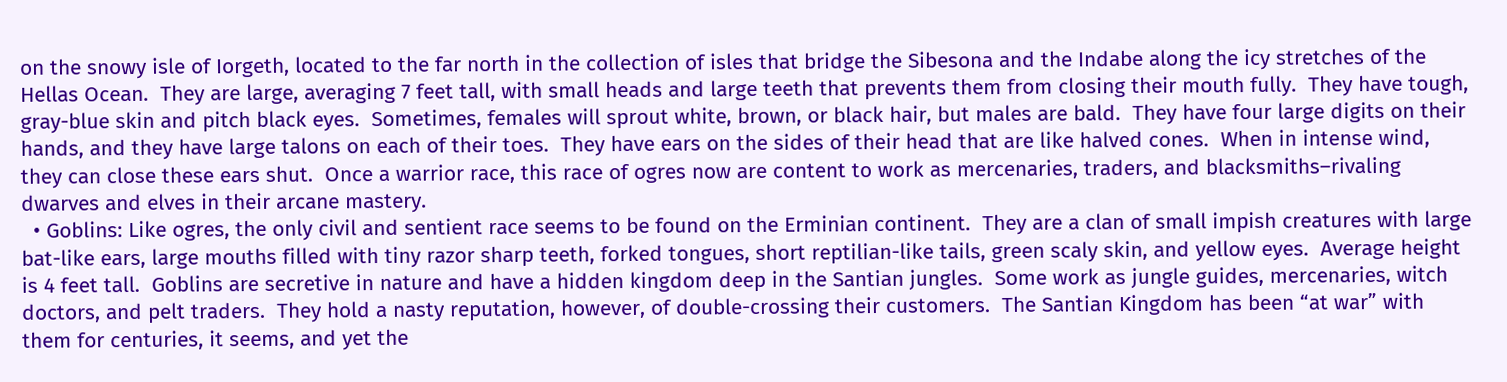on the snowy isle of Iorgeth, located to the far north in the collection of isles that bridge the Sibesona and the Indabe along the icy stretches of the Hellas Ocean.  They are large, averaging 7 feet tall, with small heads and large teeth that prevents them from closing their mouth fully.  They have tough, gray-blue skin and pitch black eyes.  Sometimes, females will sprout white, brown, or black hair, but males are bald.  They have four large digits on their hands, and they have large talons on each of their toes.  They have ears on the sides of their head that are like halved cones.  When in intense wind, they can close these ears shut.  Once a warrior race, this race of ogres now are content to work as mercenaries, traders, and blacksmiths–rivaling dwarves and elves in their arcane mastery.
  • Goblins: Like ogres, the only civil and sentient race seems to be found on the Erminian continent.  They are a clan of small impish creatures with large bat-like ears, large mouths filled with tiny razor sharp teeth, forked tongues, short reptilian-like tails, green scaly skin, and yellow eyes.  Average height is 4 feet tall.  Goblins are secretive in nature and have a hidden kingdom deep in the Santian jungles.  Some work as jungle guides, mercenaries, witch doctors, and pelt traders.  They hold a nasty reputation, however, of double-crossing their customers.  The Santian Kingdom has been “at war” with them for centuries, it seems, and yet the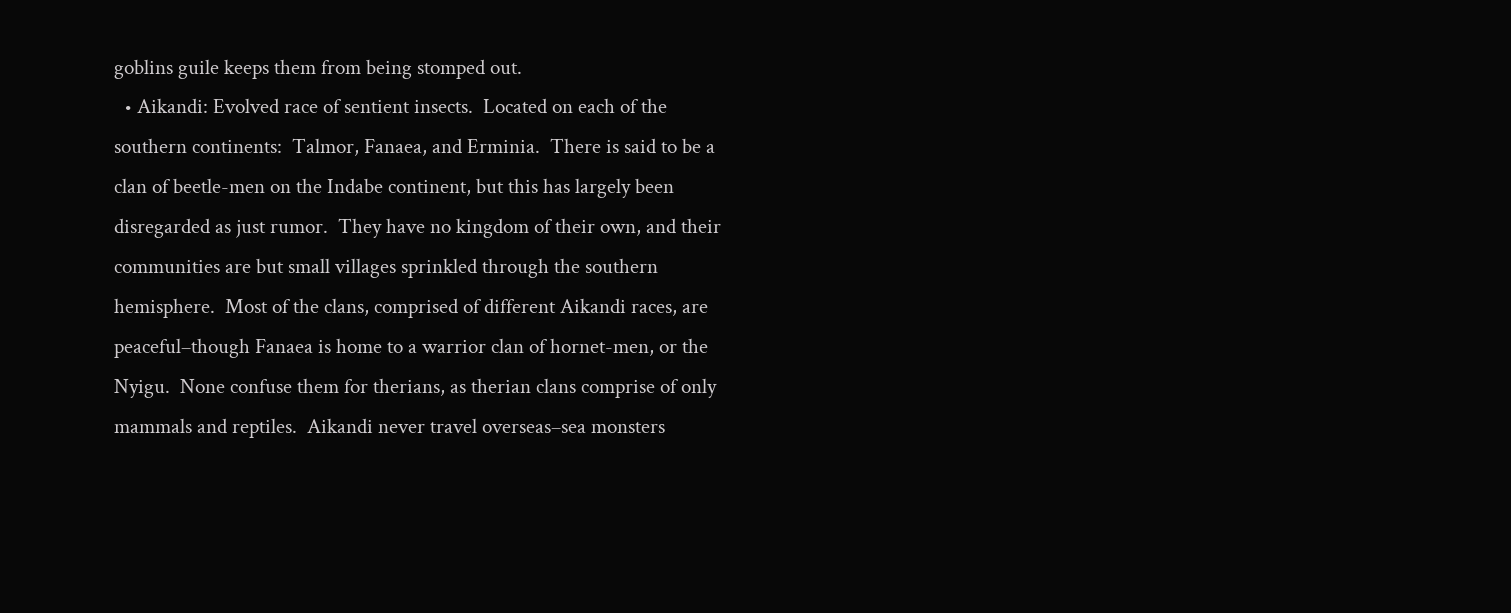goblins guile keeps them from being stomped out.
  • Aikandi: Evolved race of sentient insects.  Located on each of the southern continents:  Talmor, Fanaea, and Erminia.  There is said to be a clan of beetle-men on the Indabe continent, but this has largely been disregarded as just rumor.  They have no kingdom of their own, and their communities are but small villages sprinkled through the southern hemisphere.  Most of the clans, comprised of different Aikandi races, are peaceful–though Fanaea is home to a warrior clan of hornet-men, or the Nyigu.  None confuse them for therians, as therian clans comprise of only mammals and reptiles.  Aikandi never travel overseas–sea monsters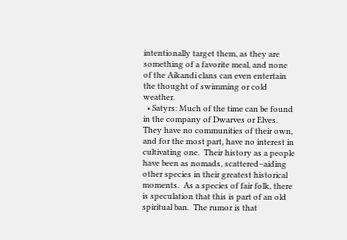intentionally target them, as they are something of a favorite meal, and none of the Aikandi clans can even entertain the thought of swimming or cold weather.
  • Satyrs: Much of the time can be found in the company of Dwarves or Elves.  They have no communities of their own, and for the most part, have no interest in cultivating one.  Their history as a people have been as nomads, scattered–aiding other species in their greatest historical moments.  As a species of fair folk, there is speculation that this is part of an old spiritual ban.  The rumor is that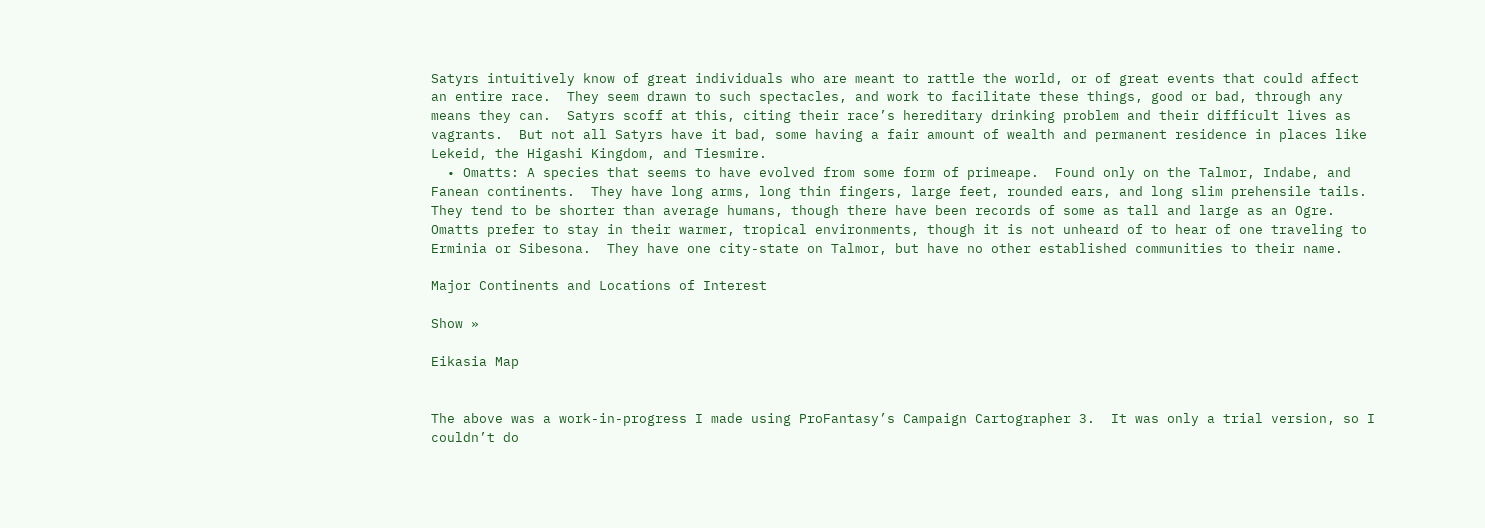Satyrs intuitively know of great individuals who are meant to rattle the world, or of great events that could affect an entire race.  They seem drawn to such spectacles, and work to facilitate these things, good or bad, through any means they can.  Satyrs scoff at this, citing their race’s hereditary drinking problem and their difficult lives as vagrants.  But not all Satyrs have it bad, some having a fair amount of wealth and permanent residence in places like Lekeid, the Higashi Kingdom, and Tiesmire.
  • Omatts: A species that seems to have evolved from some form of primeape.  Found only on the Talmor, Indabe, and Fanean continents.  They have long arms, long thin fingers, large feet, rounded ears, and long slim prehensile tails.  They tend to be shorter than average humans, though there have been records of some as tall and large as an Ogre.  Omatts prefer to stay in their warmer, tropical environments, though it is not unheard of to hear of one traveling to Erminia or Sibesona.  They have one city-state on Talmor, but have no other established communities to their name.

Major Continents and Locations of Interest

Show »

Eikasia Map


The above was a work-in-progress I made using ProFantasy’s Campaign Cartographer 3.  It was only a trial version, so I couldn’t do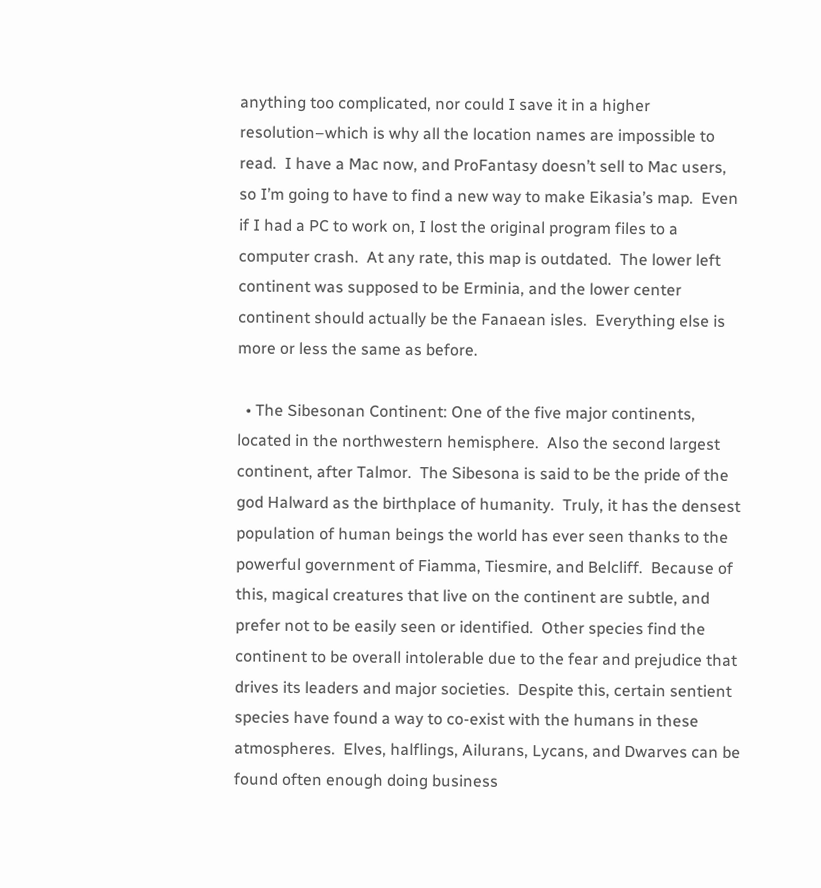anything too complicated, nor could I save it in a higher resolution–which is why all the location names are impossible to read.  I have a Mac now, and ProFantasy doesn’t sell to Mac users, so I’m going to have to find a new way to make Eikasia’s map.  Even if I had a PC to work on, I lost the original program files to a computer crash.  At any rate, this map is outdated.  The lower left continent was supposed to be Erminia, and the lower center continent should actually be the Fanaean isles.  Everything else is more or less the same as before.

  • The Sibesonan Continent: One of the five major continents, located in the northwestern hemisphere.  Also the second largest continent, after Talmor.  The Sibesona is said to be the pride of the god Halward as the birthplace of humanity.  Truly, it has the densest population of human beings the world has ever seen thanks to the powerful government of Fiamma, Tiesmire, and Belcliff.  Because of this, magical creatures that live on the continent are subtle, and prefer not to be easily seen or identified.  Other species find the continent to be overall intolerable due to the fear and prejudice that drives its leaders and major societies.  Despite this, certain sentient species have found a way to co-exist with the humans in these atmospheres.  Elves, halflings, Ailurans, Lycans, and Dwarves can be found often enough doing business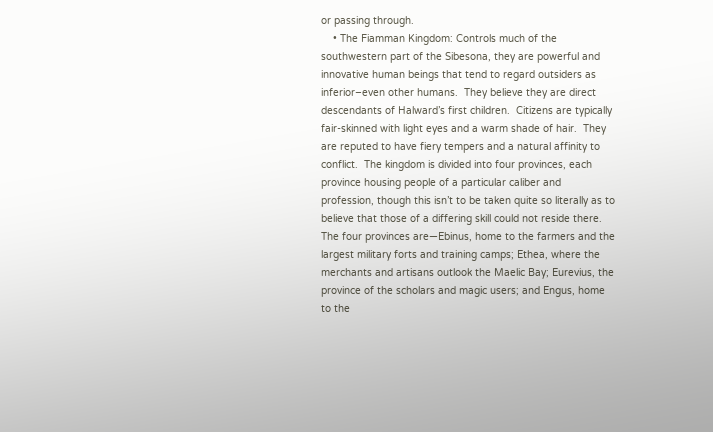or passing through.
    • The Fiamman Kingdom: Controls much of the southwestern part of the Sibesona, they are powerful and innovative human beings that tend to regard outsiders as inferior–even other humans.  They believe they are direct descendants of Halward’s first children.  Citizens are typically fair-skinned with light eyes and a warm shade of hair.  They are reputed to have fiery tempers and a natural affinity to conflict.  The kingdom is divided into four provinces, each province housing people of a particular caliber and profession, though this isn’t to be taken quite so literally as to believe that those of a differing skill could not reside there.  The four provinces are—Ebinus, home to the farmers and the largest military forts and training camps; Ethea, where the merchants and artisans outlook the Maelic Bay; Eurevius, the province of the scholars and magic users; and Engus, home to the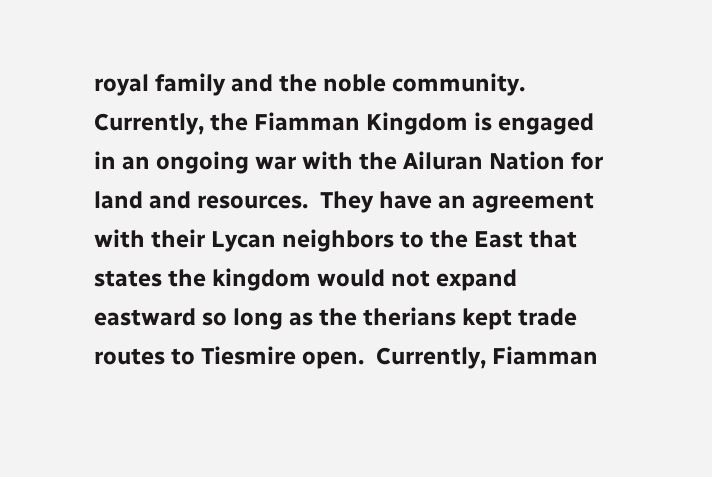royal family and the noble community.  Currently, the Fiamman Kingdom is engaged in an ongoing war with the Ailuran Nation for land and resources.  They have an agreement with their Lycan neighbors to the East that states the kingdom would not expand eastward so long as the therians kept trade routes to Tiesmire open.  Currently, Fiamman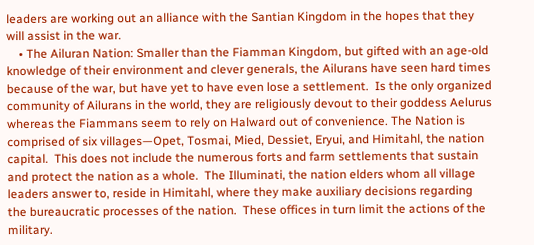leaders are working out an alliance with the Santian Kingdom in the hopes that they will assist in the war.
    • The Ailuran Nation: Smaller than the Fiamman Kingdom, but gifted with an age-old knowledge of their environment and clever generals, the Ailurans have seen hard times because of the war, but have yet to have even lose a settlement.  Is the only organized community of Ailurans in the world, they are religiously devout to their goddess Aelurus whereas the Fiammans seem to rely on Halward out of convenience. The Nation is comprised of six villages—Opet, Tosmai, Mied, Dessiet, Eryui, and Himitahl, the nation capital.  This does not include the numerous forts and farm settlements that sustain and protect the nation as a whole.  The Illuminati, the nation elders whom all village leaders answer to, reside in Himitahl, where they make auxiliary decisions regarding the bureaucratic processes of the nation.  These offices in turn limit the actions of the military.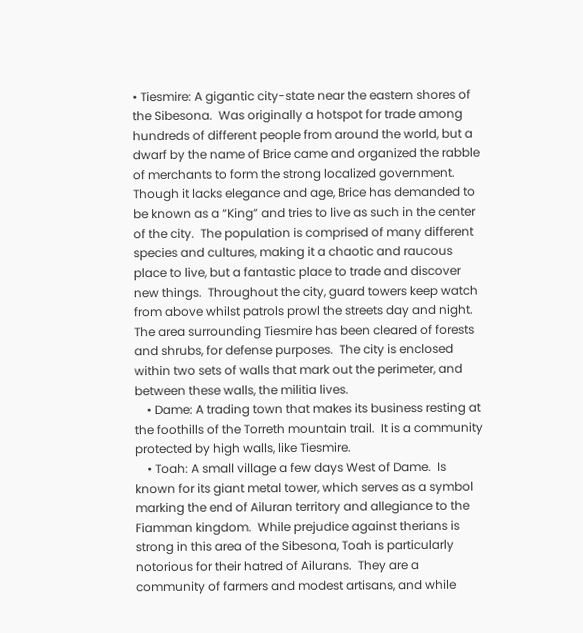• Tiesmire: A gigantic city-state near the eastern shores of the Sibesona.  Was originally a hotspot for trade among hundreds of different people from around the world, but a dwarf by the name of Brice came and organized the rabble of merchants to form the strong localized government.  Though it lacks elegance and age, Brice has demanded to be known as a “King” and tries to live as such in the center of the city.  The population is comprised of many different species and cultures, making it a chaotic and raucous place to live, but a fantastic place to trade and discover new things.  Throughout the city, guard towers keep watch from above whilst patrols prowl the streets day and night.  The area surrounding Tiesmire has been cleared of forests and shrubs, for defense purposes.  The city is enclosed within two sets of walls that mark out the perimeter, and between these walls, the militia lives.
    • Dame: A trading town that makes its business resting at the foothills of the Torreth mountain trail.  It is a community protected by high walls, like Tiesmire.
    • Toah: A small village a few days West of Dame.  Is known for its giant metal tower, which serves as a symbol marking the end of Ailuran territory and allegiance to the Fiamman kingdom.  While prejudice against therians is strong in this area of the Sibesona, Toah is particularly notorious for their hatred of Ailurans.  They are a community of farmers and modest artisans, and while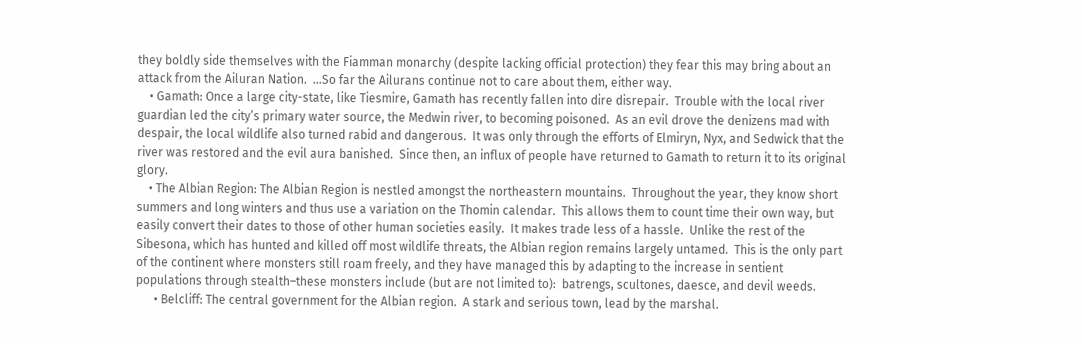they boldly side themselves with the Fiamman monarchy (despite lacking official protection) they fear this may bring about an attack from the Ailuran Nation.  …So far the Ailurans continue not to care about them, either way.
    • Gamath: Once a large city-state, like Tiesmire, Gamath has recently fallen into dire disrepair.  Trouble with the local river guardian led the city’s primary water source, the Medwin river, to becoming poisoned.  As an evil drove the denizens mad with despair, the local wildlife also turned rabid and dangerous.  It was only through the efforts of Elmiryn, Nyx, and Sedwick that the river was restored and the evil aura banished.  Since then, an influx of people have returned to Gamath to return it to its original glory.
    • The Albian Region: The Albian Region is nestled amongst the northeastern mountains.  Throughout the year, they know short summers and long winters and thus use a variation on the Thomin calendar.  This allows them to count time their own way, but easily convert their dates to those of other human societies easily.  It makes trade less of a hassle.  Unlike the rest of the Sibesona, which has hunted and killed off most wildlife threats, the Albian region remains largely untamed.  This is the only part of the continent where monsters still roam freely, and they have managed this by adapting to the increase in sentient populations through stealth–these monsters include (but are not limited to):  batrengs, scultones, daesce, and devil weeds.
      • Belcliff: The central government for the Albian region.  A stark and serious town, lead by the marshal.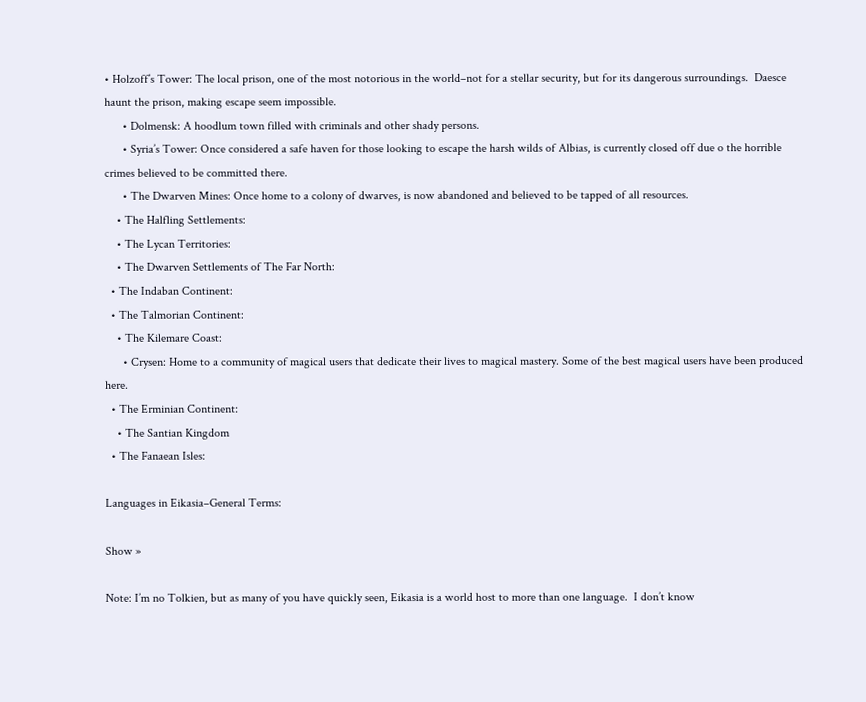• Holzoff’s Tower: The local prison, one of the most notorious in the world–not for a stellar security, but for its dangerous surroundings.  Daesce haunt the prison, making escape seem impossible.
      • Dolmensk: A hoodlum town filled with criminals and other shady persons.
      • Syria’s Tower: Once considered a safe haven for those looking to escape the harsh wilds of Albias, is currently closed off due o the horrible crimes believed to be committed there.
      • The Dwarven Mines: Once home to a colony of dwarves, is now abandoned and believed to be tapped of all resources.
    • The Halfling Settlements:
    • The Lycan Territories:
    • The Dwarven Settlements of The Far North:
  • The Indaban Continent:
  • The Talmorian Continent:
    • The Kilemare Coast:
      • Crysen: Home to a community of magical users that dedicate their lives to magical mastery. Some of the best magical users have been produced here.
  • The Erminian Continent:
    • The Santian Kingdom
  • The Fanaean Isles:

Languages in Eikasia–General Terms:

Show »

Note: I’m no Tolkien, but as many of you have quickly seen, Eikasia is a world host to more than one language.  I don’t know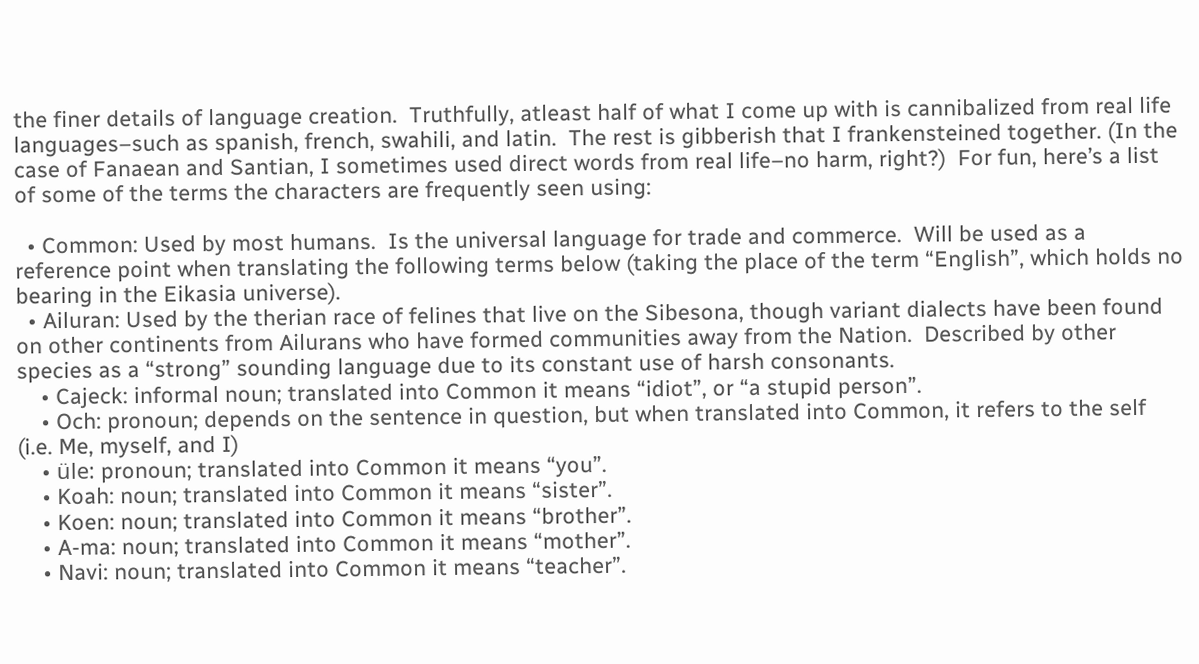the finer details of language creation.  Truthfully, atleast half of what I come up with is cannibalized from real life languages–such as spanish, french, swahili, and latin.  The rest is gibberish that I frankensteined together. (In the case of Fanaean and Santian, I sometimes used direct words from real life–no harm, right?)  For fun, here’s a list of some of the terms the characters are frequently seen using:

  • Common: Used by most humans.  Is the universal language for trade and commerce.  Will be used as a reference point when translating the following terms below (taking the place of the term “English”, which holds no bearing in the Eikasia universe).
  • Ailuran: Used by the therian race of felines that live on the Sibesona, though variant dialects have been found on other continents from Ailurans who have formed communities away from the Nation.  Described by other species as a “strong” sounding language due to its constant use of harsh consonants.
    • Cajeck: informal noun; translated into Common it means “idiot”, or “a stupid person”.
    • Och: pronoun; depends on the sentence in question, but when translated into Common, it refers to the self (i.e. Me, myself, and I)
    • üle: pronoun; translated into Common it means “you”.
    • Koah: noun; translated into Common it means “sister”.
    • Koen: noun; translated into Common it means “brother”.
    • A-ma: noun; translated into Common it means “mother”.
    • Navi: noun; translated into Common it means “teacher”.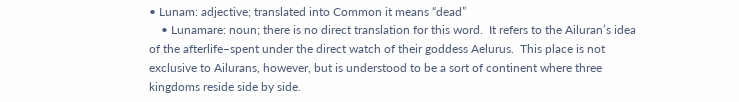• Lunam: adjective; translated into Common it means “dead”
    • Lunamare: noun; there is no direct translation for this word.  It refers to the Ailuran’s idea of the afterlife–spent under the direct watch of their goddess Aelurus.  This place is not exclusive to Ailurans, however, but is understood to be a sort of continent where three kingdoms reside side by side.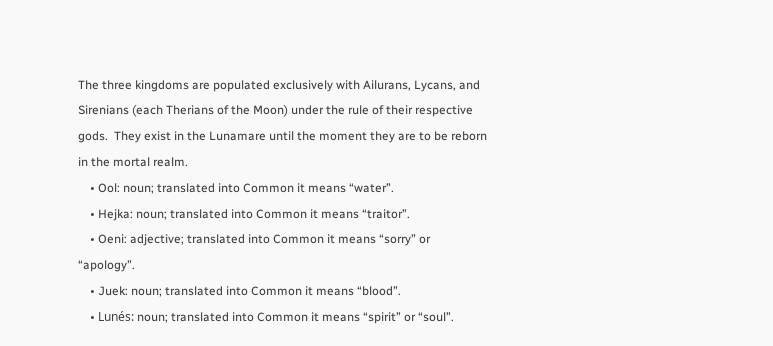The three kingdoms are populated exclusively with Ailurans, Lycans, and Sirenians (each Therians of the Moon) under the rule of their respective gods.  They exist in the Lunamare until the moment they are to be reborn in the mortal realm.
    • Ool: noun; translated into Common it means “water”.
    • Hejka: noun; translated into Common it means “traitor”.
    • Oeni: adjective; translated into Common it means “sorry” or “apology”.
    • Juek: noun; translated into Common it means “blood”.
    • Lunés: noun; translated into Common it means “spirit” or “soul”.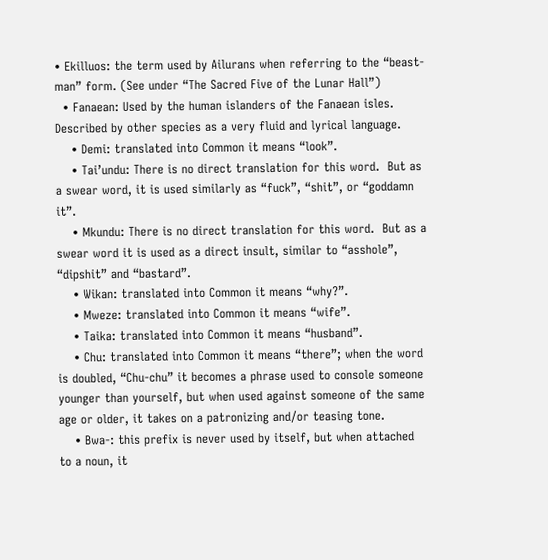• Ekilluos: the term used by Ailurans when referring to the “beast-man” form. (See under “The Sacred Five of the Lunar Hall”)
  • Fanaean: Used by the human islanders of the Fanaean isles.  Described by other species as a very fluid and lyrical language.
    • Demi: translated into Common it means “look”.
    • Tai’undu: There is no direct translation for this word.  But as a swear word, it is used similarly as “fuck”, “shit”, or “goddamn it”.
    • Mkundu: There is no direct translation for this word.  But as a swear word it is used as a direct insult, similar to “asshole”, “dipshit” and “bastard”.
    • Wikan: translated into Common it means “why?”.
    • Mweze: translated into Common it means “wife”.
    • Taika: translated into Common it means “husband”.
    • Chu: translated into Common it means “there”; when the word is doubled, “Chu-chu” it becomes a phrase used to console someone younger than yourself, but when used against someone of the same age or older, it takes on a patronizing and/or teasing tone.
    • Bwa-: this prefix is never used by itself, but when attached to a noun, it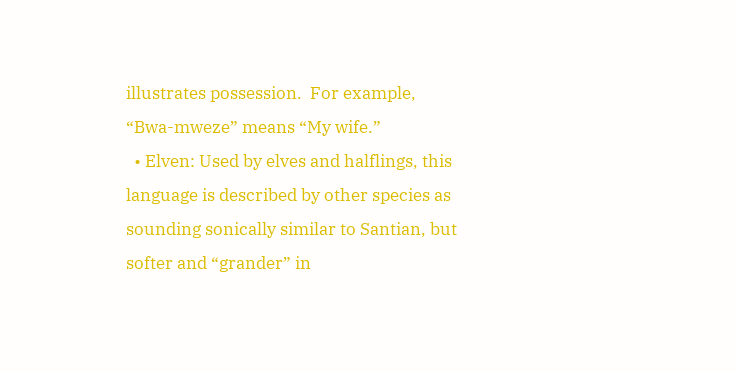illustrates possession.  For example, “Bwa-mweze” means “My wife.”
  • Elven: Used by elves and halflings, this language is described by other species as sounding sonically similar to Santian, but softer and “grander” in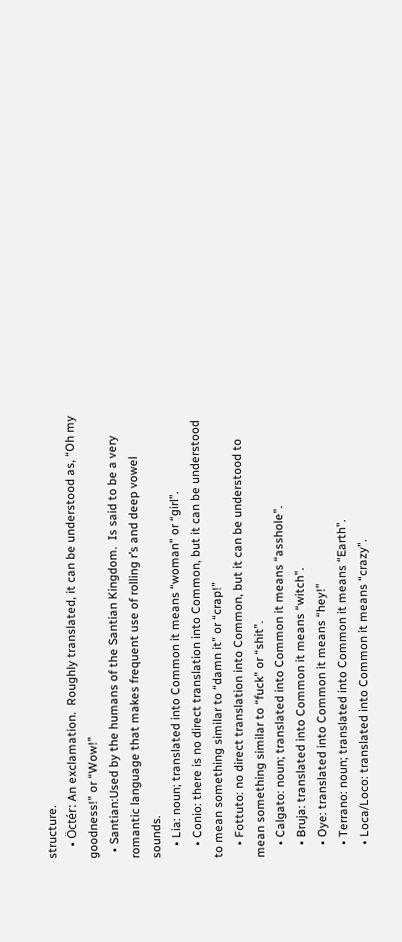structure.
    • Öctér: An exclamation.  Roughly translated, it can be understood as, “Oh my goodness!” or “Wow!”
  • Santian:Used by the humans of the Santian Kingdom.  Is said to be a very romantic language that makes frequent use of rolling r’s and deep vowel sounds.
    • Lia: noun; translated into Common it means “woman” or “girl”.
    • Conio: there is no direct translation into Common, but it can be understood to mean something similar to “damn it” or “crap!”
    • Fottuto: no direct translation into Common, but it can be understood to mean something similar to “fuck” or “shit”.
    • Calgato: noun; translated into Common it means “asshole”.
    • Bruja: translated into Common it means “witch”.
    • Oye: translated into Common it means “hey!”
    • Terrano: noun; translated into Common it means “Earth”.
    • Loca/Loco: translated into Common it means “crazy”.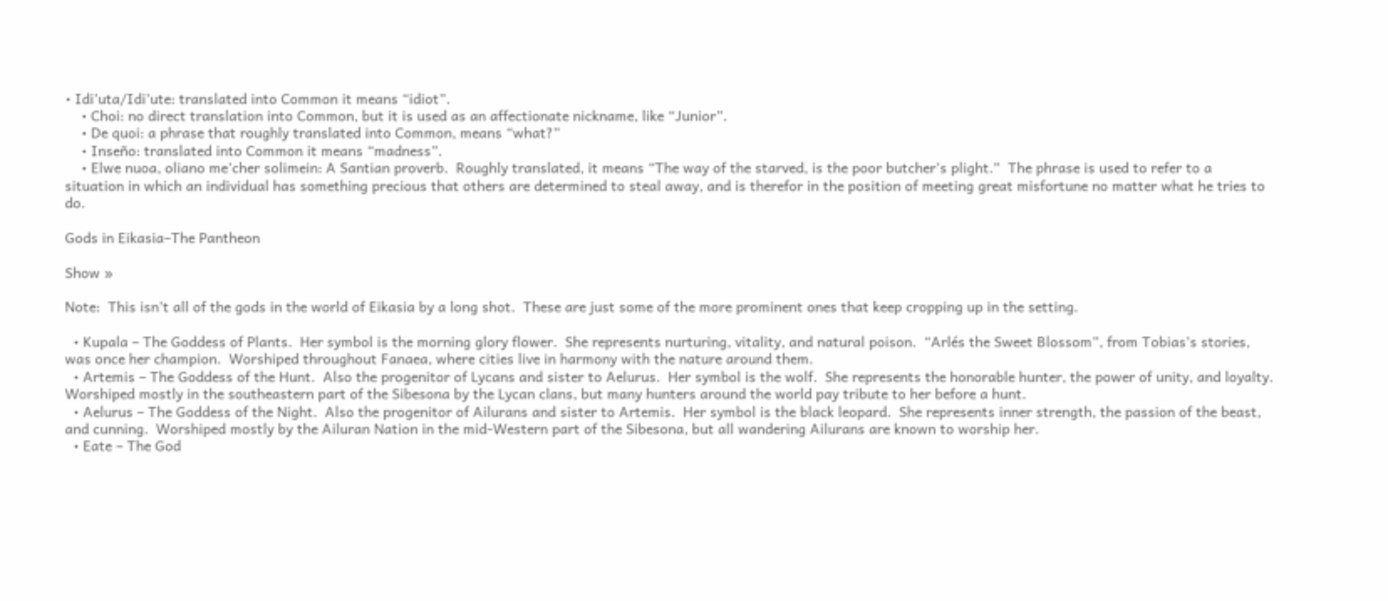• Idi’uta/Idi’ute: translated into Common it means “idiot”.
    • Choi: no direct translation into Common, but it is used as an affectionate nickname, like “Junior”.
    • De quoi: a phrase that roughly translated into Common, means “what?”
    • Inseño: translated into Common it means “madness”.
    • Elwe nuoa, oliano me’cher solimein: A Santian proverb.  Roughly translated, it means “The way of the starved, is the poor butcher’s plight.”  The phrase is used to refer to a situation in which an individual has something precious that others are determined to steal away, and is therefor in the position of meeting great misfortune no matter what he tries to do.

Gods in Eikasia–The Pantheon

Show »

Note:  This isn’t all of the gods in the world of Eikasia by a long shot.  These are just some of the more prominent ones that keep cropping up in the setting.

  • Kupala – The Goddess of Plants.  Her symbol is the morning glory flower.  She represents nurturing, vitality, and natural poison.  “Arlés the Sweet Blossom”, from Tobias’s stories, was once her champion.  Worshiped throughout Fanaea, where cities live in harmony with the nature around them.
  • Artemis – The Goddess of the Hunt.  Also the progenitor of Lycans and sister to Aelurus.  Her symbol is the wolf.  She represents the honorable hunter, the power of unity, and loyalty.  Worshiped mostly in the southeastern part of the Sibesona by the Lycan clans, but many hunters around the world pay tribute to her before a hunt.
  • Aelurus – The Goddess of the Night.  Also the progenitor of Ailurans and sister to Artemis.  Her symbol is the black leopard.  She represents inner strength, the passion of the beast, and cunning.  Worshiped mostly by the Ailuran Nation in the mid-Western part of the Sibesona, but all wandering Ailurans are known to worship her.
  • Eate – The God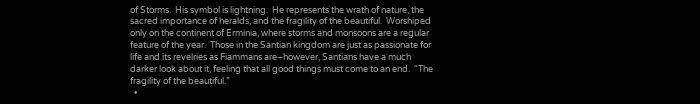of Storms.  His symbol is lightning.  He represents the wrath of nature, the sacred importance of heralds, and the fragility of the beautiful.  Worshiped only on the continent of Erminia, where storms and monsoons are a regular feature of the year.  Those in the Santian kingdom are just as passionate for life and its revelries as Fiammans are–however, Santians have a much darker look about it, feeling that all good things must come to an end.  “The fragility of the beautiful.”
  •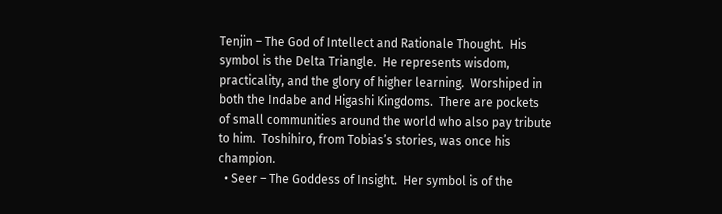Tenjin – The God of Intellect and Rationale Thought.  His symbol is the Delta Triangle.  He represents wisdom, practicality, and the glory of higher learning.  Worshiped in both the Indabe and Higashi Kingdoms.  There are pockets of small communities around the world who also pay tribute to him.  Toshihiro, from Tobias’s stories, was once his champion.
  • Seer – The Goddess of Insight.  Her symbol is of the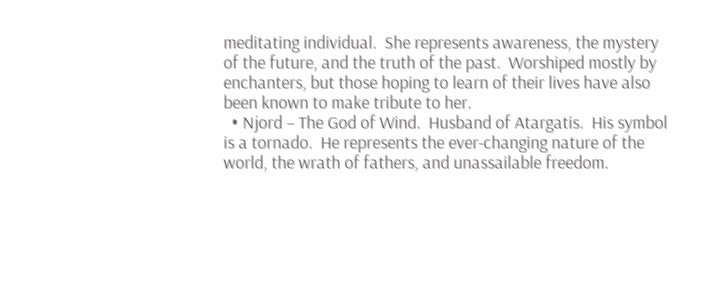meditating individual.  She represents awareness, the mystery of the future, and the truth of the past.  Worshiped mostly by enchanters, but those hoping to learn of their lives have also been known to make tribute to her.
  • Njord – The God of Wind.  Husband of Atargatis.  His symbol is a tornado.  He represents the ever-changing nature of the world, the wrath of fathers, and unassailable freedom.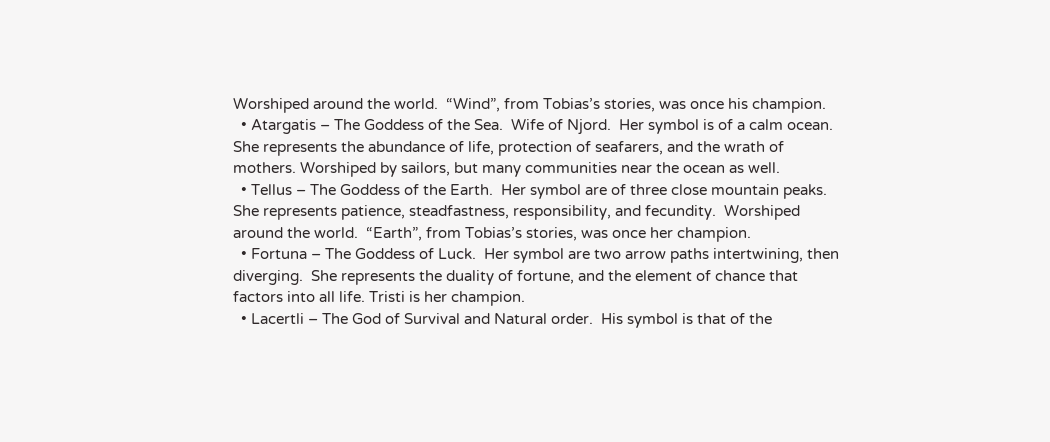Worshiped around the world.  “Wind”, from Tobias’s stories, was once his champion.
  • Atargatis – The Goddess of the Sea.  Wife of Njord.  Her symbol is of a calm ocean.  She represents the abundance of life, protection of seafarers, and the wrath of mothers. Worshiped by sailors, but many communities near the ocean as well.
  • Tellus – The Goddess of the Earth.  Her symbol are of three close mountain peaks.  She represents patience, steadfastness, responsibility, and fecundity.  Worshiped around the world.  “Earth”, from Tobias’s stories, was once her champion.
  • Fortuna – The Goddess of Luck.  Her symbol are two arrow paths intertwining, then diverging.  She represents the duality of fortune, and the element of chance that factors into all life. Tristi is her champion.
  • Lacertli – The God of Survival and Natural order.  His symbol is that of the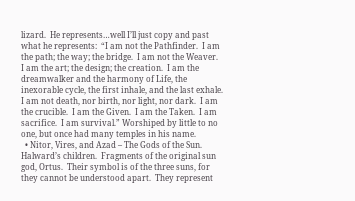lizard.  He represents…well I’ll just copy and past what he represents:  “I am not the Pathfinder.  I am the path; the way; the bridge.  I am not the Weaver.  I am the art; the design; the creation.  I am the dreamwalker and the harmony of Life, the inexorable cycle, the first inhale, and the last exhale.  I am not death, nor birth, nor light, nor dark.  I am the crucible.  I am the Given.  I am the Taken.  I am sacrifice.  I am survival.” Worshiped by little to no one, but once had many temples in his name.
  • Nitor, Vires, and Azad – The Gods of the Sun.  Halward’s children.  Fragments of the original sun god, Ortus.  Their symbol is of the three suns, for they cannot be understood apart.  They represent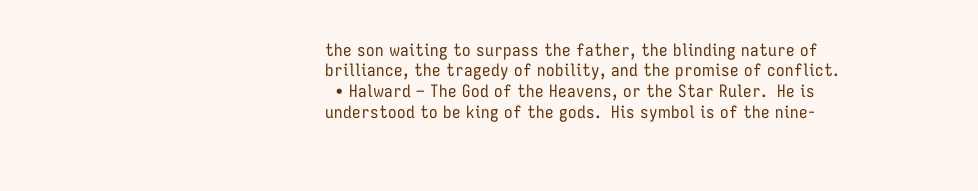the son waiting to surpass the father, the blinding nature of brilliance, the tragedy of nobility, and the promise of conflict.
  • Halward – The God of the Heavens, or the Star Ruler.  He is understood to be king of the gods.  His symbol is of the nine-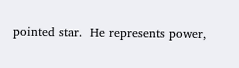pointed star.  He represents power,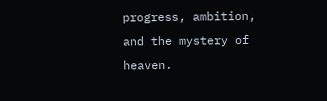progress, ambition, and the mystery of heaven.